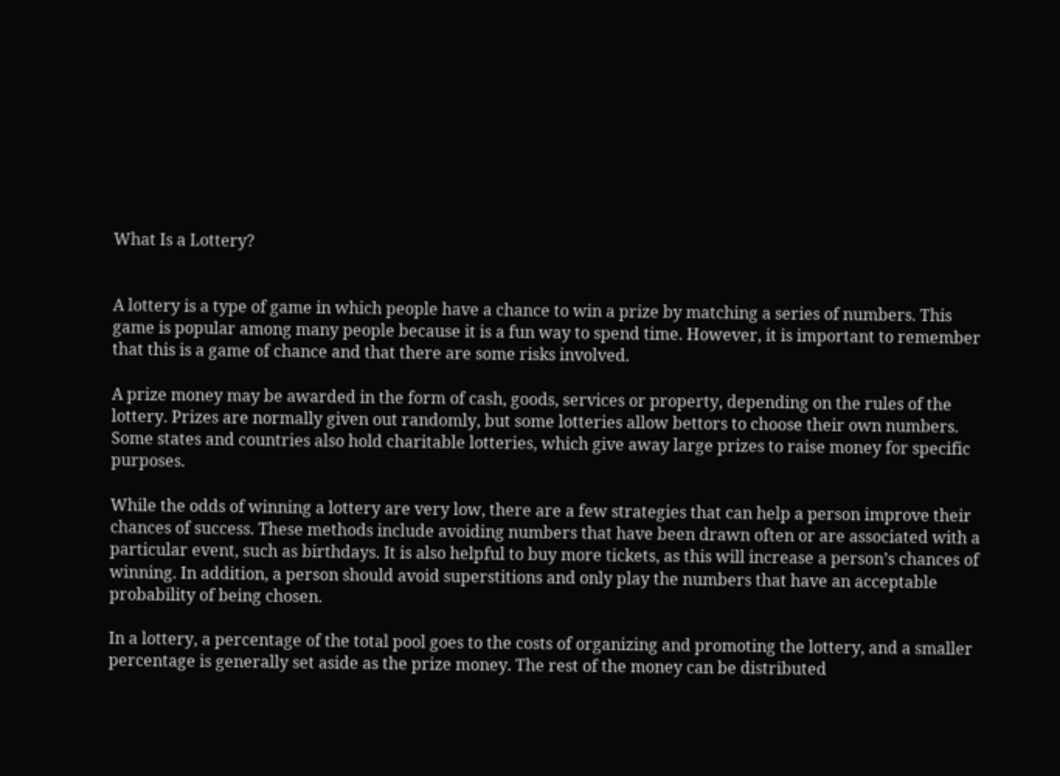What Is a Lottery?


A lottery is a type of game in which people have a chance to win a prize by matching a series of numbers. This game is popular among many people because it is a fun way to spend time. However, it is important to remember that this is a game of chance and that there are some risks involved.

A prize money may be awarded in the form of cash, goods, services or property, depending on the rules of the lottery. Prizes are normally given out randomly, but some lotteries allow bettors to choose their own numbers. Some states and countries also hold charitable lotteries, which give away large prizes to raise money for specific purposes.

While the odds of winning a lottery are very low, there are a few strategies that can help a person improve their chances of success. These methods include avoiding numbers that have been drawn often or are associated with a particular event, such as birthdays. It is also helpful to buy more tickets, as this will increase a person’s chances of winning. In addition, a person should avoid superstitions and only play the numbers that have an acceptable probability of being chosen.

In a lottery, a percentage of the total pool goes to the costs of organizing and promoting the lottery, and a smaller percentage is generally set aside as the prize money. The rest of the money can be distributed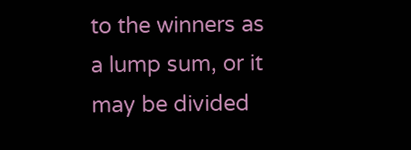to the winners as a lump sum, or it may be divided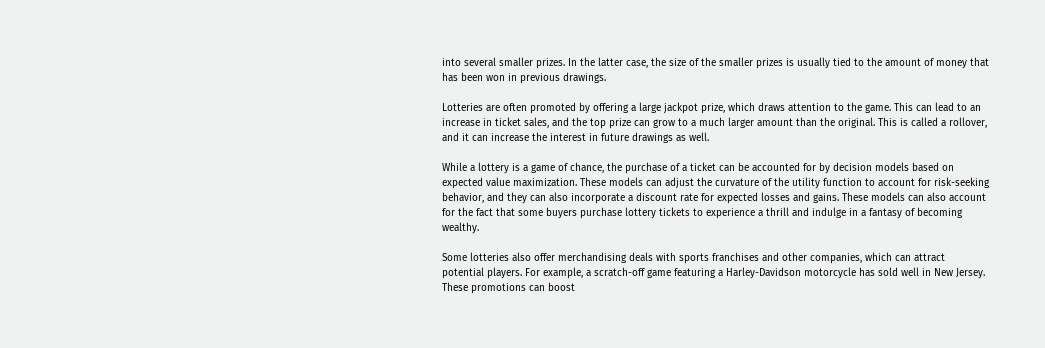into several smaller prizes. In the latter case, the size of the smaller prizes is usually tied to the amount of money that has been won in previous drawings.

Lotteries are often promoted by offering a large jackpot prize, which draws attention to the game. This can lead to an increase in ticket sales, and the top prize can grow to a much larger amount than the original. This is called a rollover, and it can increase the interest in future drawings as well.

While a lottery is a game of chance, the purchase of a ticket can be accounted for by decision models based on expected value maximization. These models can adjust the curvature of the utility function to account for risk-seeking behavior, and they can also incorporate a discount rate for expected losses and gains. These models can also account for the fact that some buyers purchase lottery tickets to experience a thrill and indulge in a fantasy of becoming wealthy.

Some lotteries also offer merchandising deals with sports franchises and other companies, which can attract potential players. For example, a scratch-off game featuring a Harley-Davidson motorcycle has sold well in New Jersey. These promotions can boost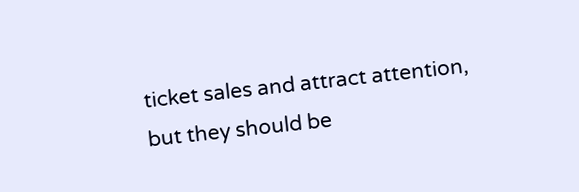ticket sales and attract attention, but they should be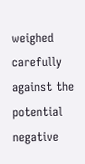weighed carefully against the potential negative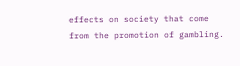effects on society that come from the promotion of gambling.